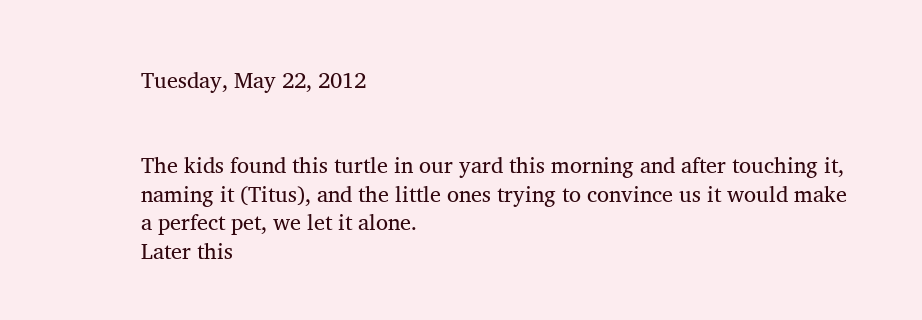Tuesday, May 22, 2012


The kids found this turtle in our yard this morning and after touching it, naming it (Titus), and the little ones trying to convince us it would make a perfect pet, we let it alone.
Later this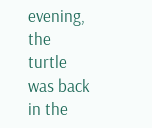evening, the turtle was back in the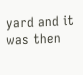yard and it was then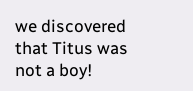we discovered that Titus was not a boy!